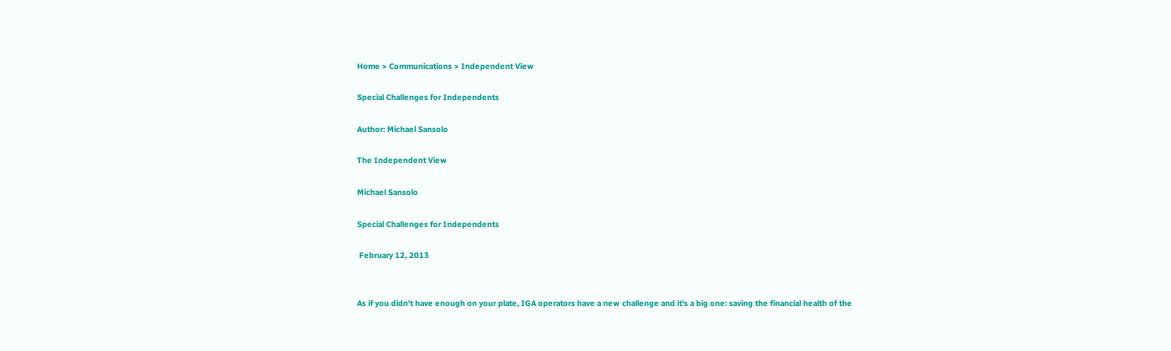Home > Communications > Independent View

Special Challenges for Independents

Author: Michael Sansolo

The Independent View

Michael Sansolo

Special Challenges for Independents

 February 12, 2013


As if you didn't have enough on your plate, IGA operators have a new challenge and it's a big one: saving the financial health of the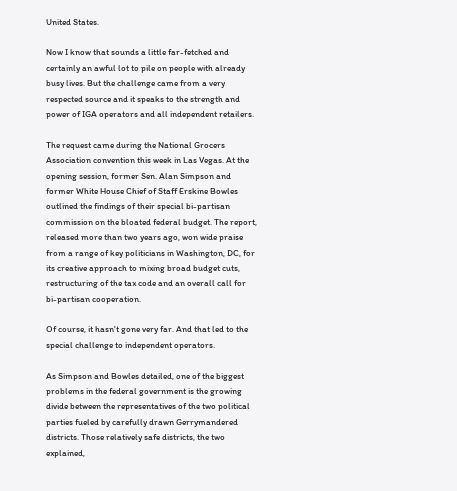United States.

Now I know that sounds a little far-fetched and certainly an awful lot to pile on people with already busy lives. But the challenge came from a very respected source and it speaks to the strength and power of IGA operators and all independent retailers.

The request came during the National Grocers Association convention this week in Las Vegas. At the opening session, former Sen. Alan Simpson and former White House Chief of Staff Erskine Bowles outlined the findings of their special bi-partisan commission on the bloated federal budget. The report, released more than two years ago, won wide praise from a range of key politicians in Washington, DC, for its creative approach to mixing broad budget cuts, restructuring of the tax code and an overall call for bi-partisan cooperation.

Of course, it hasn't gone very far. And that led to the special challenge to independent operators.

As Simpson and Bowles detailed, one of the biggest problems in the federal government is the growing divide between the representatives of the two political parties fueled by carefully drawn Gerrymandered districts. Those relatively safe districts, the two explained,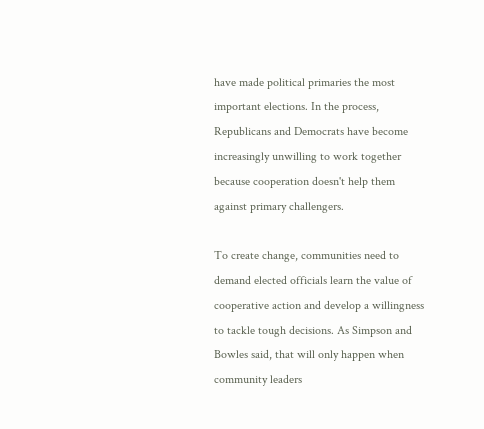have made political primaries the most important elections. In the process, Republicans and Democrats have become increasingly unwilling to work together because cooperation doesn't help them against primary challengers.

To create change, communities need to demand elected officials learn the value of cooperative action and develop a willingness to tackle tough decisions. As Simpson and Bowles said, that will only happen when community leaders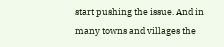start pushing the issue. And in many towns and villages the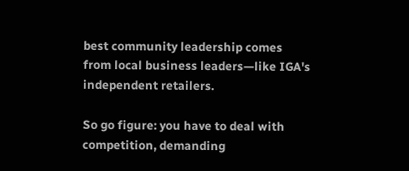best community leadership comes from local business leaders—like IGA's independent retailers.

So go figure: you have to deal with competition, demanding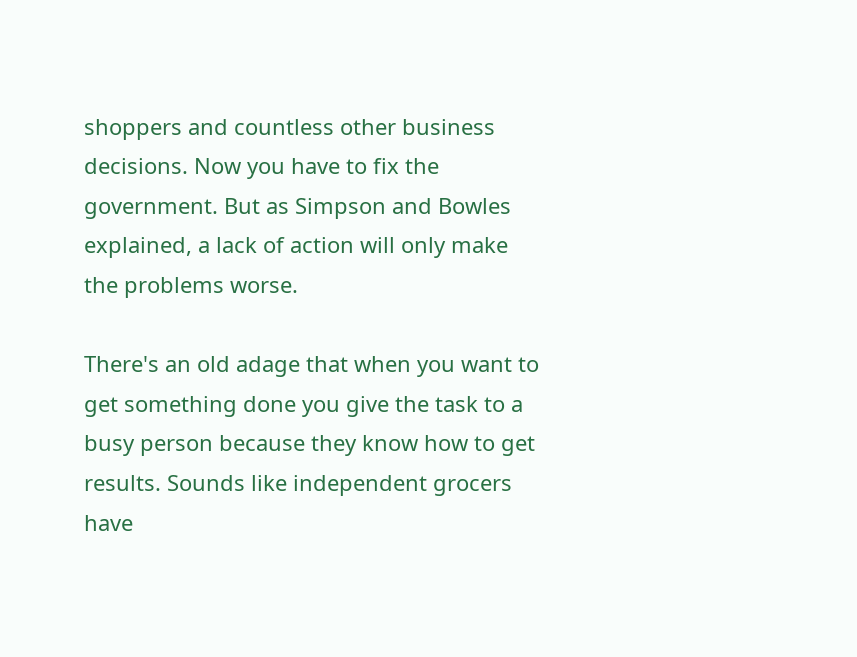shoppers and countless other business decisions. Now you have to fix the government. But as Simpson and Bowles explained, a lack of action will only make the problems worse.

There's an old adage that when you want to get something done you give the task to a busy person because they know how to get results. Sounds like independent grocers have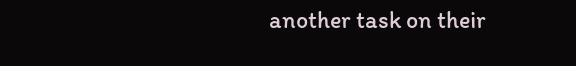another task on their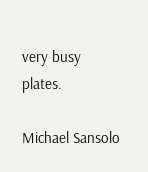very busy plates.

Michael Sansolo